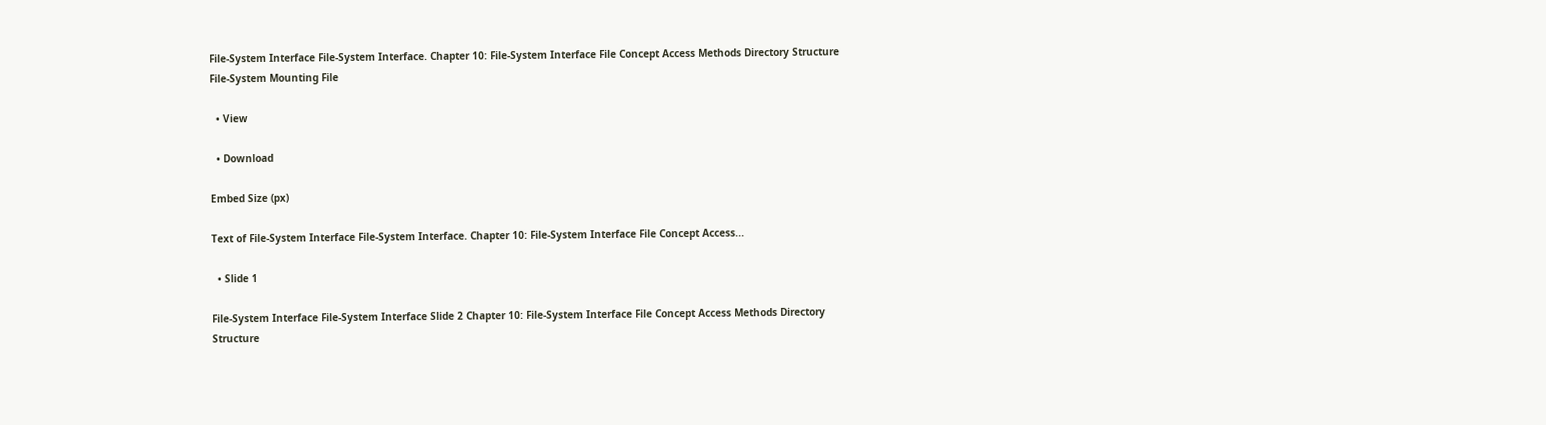File-System Interface File-System Interface. Chapter 10: File-System Interface File Concept Access Methods Directory Structure File-System Mounting File

  • View

  • Download

Embed Size (px)

Text of File-System Interface File-System Interface. Chapter 10: File-System Interface File Concept Access...

  • Slide 1

File-System Interface File-System Interface Slide 2 Chapter 10: File-System Interface File Concept Access Methods Directory Structure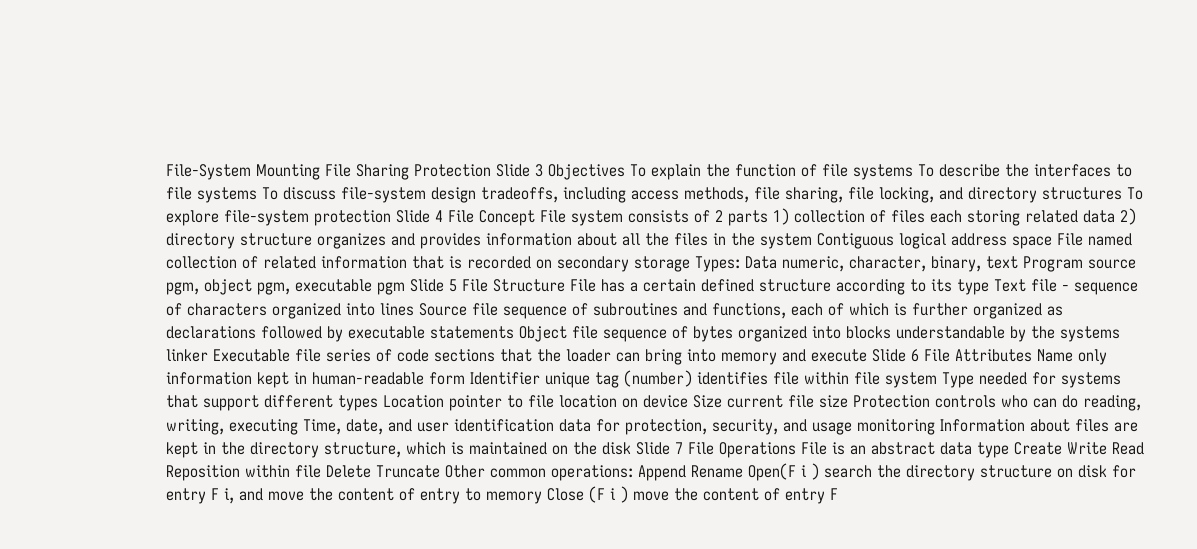File-System Mounting File Sharing Protection Slide 3 Objectives To explain the function of file systems To describe the interfaces to file systems To discuss file-system design tradeoffs, including access methods, file sharing, file locking, and directory structures To explore file-system protection Slide 4 File Concept File system consists of 2 parts 1) collection of files each storing related data 2) directory structure organizes and provides information about all the files in the system Contiguous logical address space File named collection of related information that is recorded on secondary storage Types: Data numeric, character, binary, text Program source pgm, object pgm, executable pgm Slide 5 File Structure File has a certain defined structure according to its type Text file - sequence of characters organized into lines Source file sequence of subroutines and functions, each of which is further organized as declarations followed by executable statements Object file sequence of bytes organized into blocks understandable by the systems linker Executable file series of code sections that the loader can bring into memory and execute Slide 6 File Attributes Name only information kept in human-readable form Identifier unique tag (number) identifies file within file system Type needed for systems that support different types Location pointer to file location on device Size current file size Protection controls who can do reading, writing, executing Time, date, and user identification data for protection, security, and usage monitoring Information about files are kept in the directory structure, which is maintained on the disk Slide 7 File Operations File is an abstract data type Create Write Read Reposition within file Delete Truncate Other common operations: Append Rename Open(F i ) search the directory structure on disk for entry F i, and move the content of entry to memory Close (F i ) move the content of entry F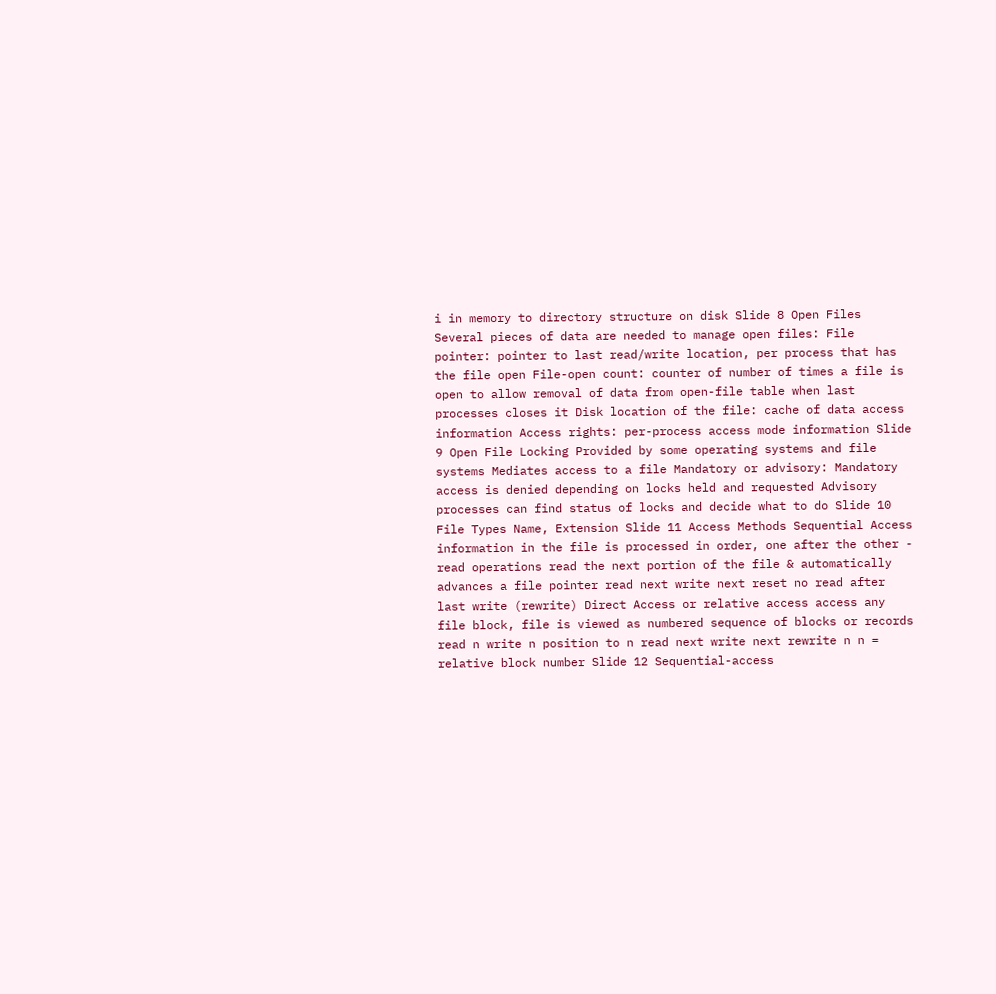i in memory to directory structure on disk Slide 8 Open Files Several pieces of data are needed to manage open files: File pointer: pointer to last read/write location, per process that has the file open File-open count: counter of number of times a file is open to allow removal of data from open-file table when last processes closes it Disk location of the file: cache of data access information Access rights: per-process access mode information Slide 9 Open File Locking Provided by some operating systems and file systems Mediates access to a file Mandatory or advisory: Mandatory access is denied depending on locks held and requested Advisory processes can find status of locks and decide what to do Slide 10 File Types Name, Extension Slide 11 Access Methods Sequential Access information in the file is processed in order, one after the other - read operations read the next portion of the file & automatically advances a file pointer read next write next reset no read after last write (rewrite) Direct Access or relative access access any file block, file is viewed as numbered sequence of blocks or records read n write n position to n read next write next rewrite n n = relative block number Slide 12 Sequential-access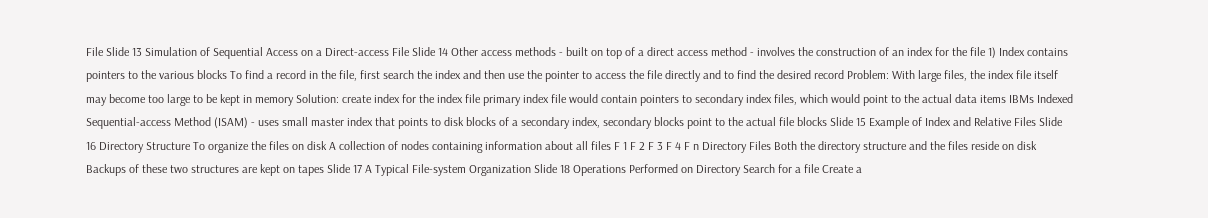File Slide 13 Simulation of Sequential Access on a Direct-access File Slide 14 Other access methods - built on top of a direct access method - involves the construction of an index for the file 1) Index contains pointers to the various blocks To find a record in the file, first search the index and then use the pointer to access the file directly and to find the desired record Problem: With large files, the index file itself may become too large to be kept in memory Solution: create index for the index file primary index file would contain pointers to secondary index files, which would point to the actual data items IBMs Indexed Sequential-access Method (ISAM) - uses small master index that points to disk blocks of a secondary index, secondary blocks point to the actual file blocks Slide 15 Example of Index and Relative Files Slide 16 Directory Structure To organize the files on disk A collection of nodes containing information about all files F 1 F 2 F 3 F 4 F n Directory Files Both the directory structure and the files reside on disk Backups of these two structures are kept on tapes Slide 17 A Typical File-system Organization Slide 18 Operations Performed on Directory Search for a file Create a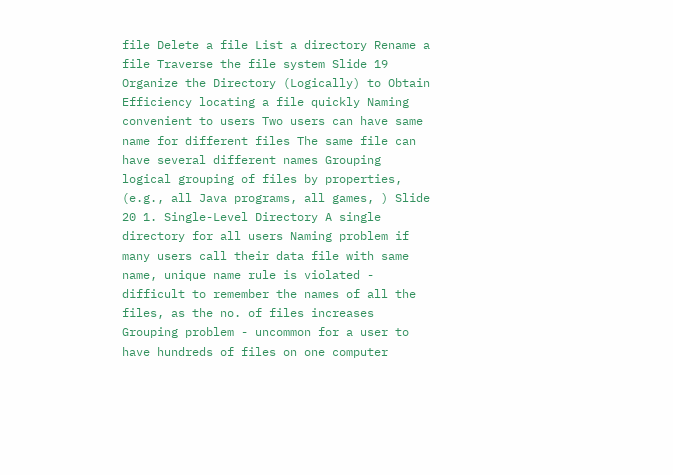file Delete a file List a directory Rename a file Traverse the file system Slide 19 Organize the Directory (Logically) to Obtain Efficiency locating a file quickly Naming convenient to users Two users can have same name for different files The same file can have several different names Grouping logical grouping of files by properties, (e.g., all Java programs, all games, ) Slide 20 1. Single-Level Directory A single directory for all users Naming problem if many users call their data file with same name, unique name rule is violated - difficult to remember the names of all the files, as the no. of files increases Grouping problem - uncommon for a user to have hundreds of files on one computer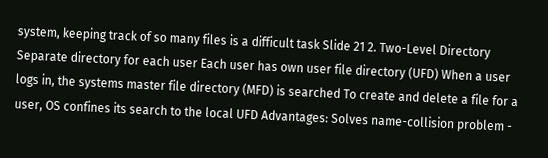system, keeping track of so many files is a difficult task Slide 21 2. Two-Level Directory Separate directory for each user Each user has own user file directory (UFD) When a user logs in, the systems master file directory (MFD) is searched To create and delete a file for a user, OS confines its search to the local UFD Advantages: Solves name-collision problem -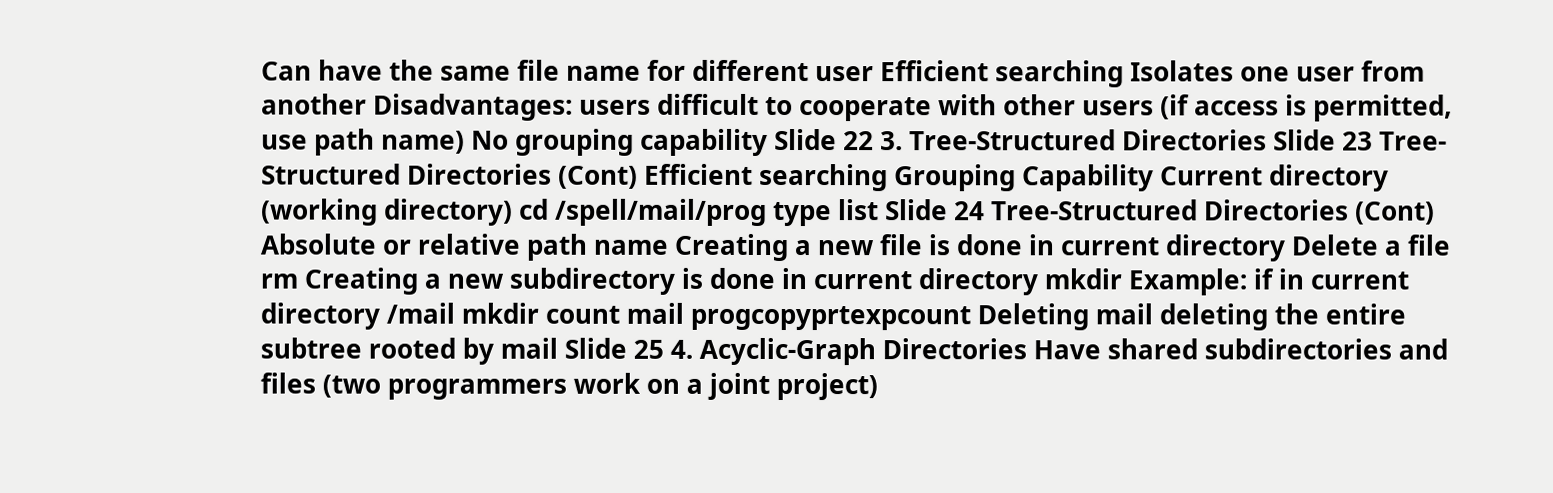Can have the same file name for different user Efficient searching Isolates one user from another Disadvantages: users difficult to cooperate with other users (if access is permitted, use path name) No grouping capability Slide 22 3. Tree-Structured Directories Slide 23 Tree-Structured Directories (Cont) Efficient searching Grouping Capability Current directory (working directory) cd /spell/mail/prog type list Slide 24 Tree-Structured Directories (Cont) Absolute or relative path name Creating a new file is done in current directory Delete a file rm Creating a new subdirectory is done in current directory mkdir Example: if in current directory /mail mkdir count mail progcopyprtexpcount Deleting mail deleting the entire subtree rooted by mail Slide 25 4. Acyclic-Graph Directories Have shared subdirectories and files (two programmers work on a joint project)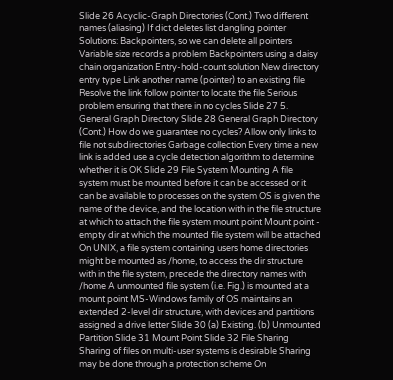Slide 26 Acyclic-Graph Directories (Cont.) Two different names (aliasing) If dict deletes list dangling pointer Solutions: Backpointers, so we can delete all pointers Variable size records a problem Backpointers using a daisy chain organization Entry-hold-count solution New directory entry type Link another name (pointer) to an existing file Resolve the link follow pointer to locate the file Serious problem ensuring that there in no cycles Slide 27 5. General Graph Directory Slide 28 General Graph Directory (Cont.) How do we guarantee no cycles? Allow only links to file not subdirectories Garbage collection Every time a new link is added use a cycle detection algorithm to determine whether it is OK Slide 29 File System Mounting A file system must be mounted before it can be accessed or it can be available to processes on the system OS is given the name of the device, and the location with in the file structure at which to attach the file system mount point Mount point - empty dir at which the mounted file system will be attached On UNIX, a file system containing users home directories might be mounted as /home, to access the dir structure with in the file system, precede the directory names with /home A unmounted file system (i.e. Fig.) is mounted at a mount point MS-Windows family of OS maintains an extended 2-level dir structure, with devices and partitions assigned a drive letter Slide 30 (a) Existing. (b) Unmounted Partition Slide 31 Mount Point Slide 32 File Sharing Sharing of files on multi-user systems is desirable Sharing may be done through a protection scheme On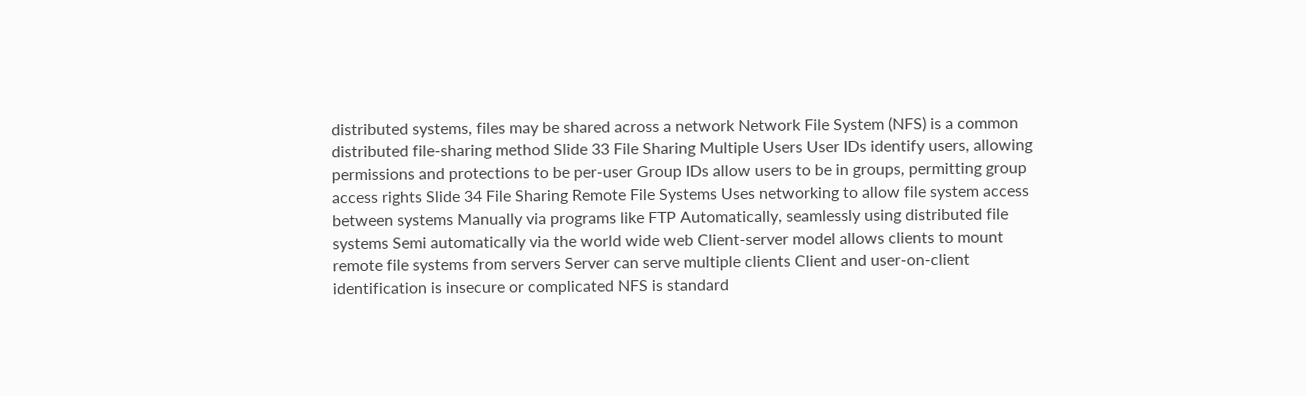distributed systems, files may be shared across a network Network File System (NFS) is a common distributed file-sharing method Slide 33 File Sharing Multiple Users User IDs identify users, allowing permissions and protections to be per-user Group IDs allow users to be in groups, permitting group access rights Slide 34 File Sharing Remote File Systems Uses networking to allow file system access between systems Manually via programs like FTP Automatically, seamlessly using distributed file systems Semi automatically via the world wide web Client-server model allows clients to mount remote file systems from servers Server can serve multiple clients Client and user-on-client identification is insecure or complicated NFS is standard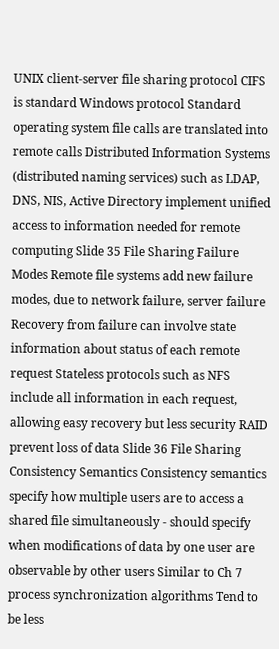UNIX client-server file sharing protocol CIFS is standard Windows protocol Standard operating system file calls are translated into remote calls Distributed Information Systems (distributed naming services) such as LDAP, DNS, NIS, Active Directory implement unified access to information needed for remote computing Slide 35 File Sharing Failure Modes Remote file systems add new failure modes, due to network failure, server failure Recovery from failure can involve state information about status of each remote request Stateless protocols such as NFS include all information in each request, allowing easy recovery but less security RAID prevent loss of data Slide 36 File Sharing Consistency Semantics Consistency semantics specify how multiple users are to access a shared file simultaneously - should specify when modifications of data by one user are observable by other users Similar to Ch 7 process synchronization algorithms Tend to be less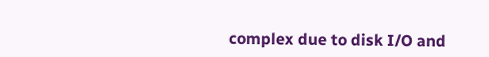complex due to disk I/O and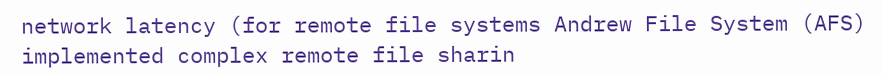network latency (for remote file systems Andrew File System (AFS) implemented complex remote file sharin